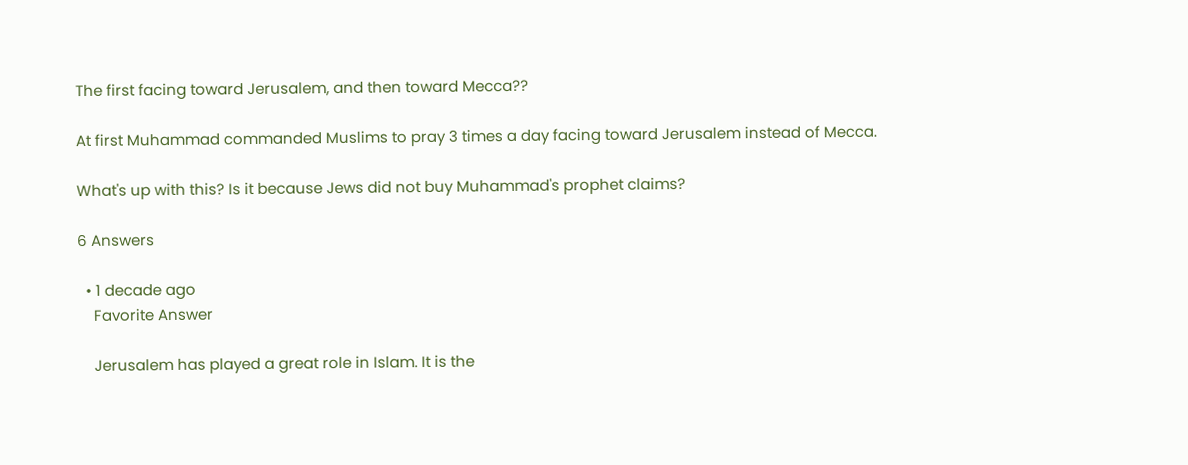The first facing toward Jerusalem, and then toward Mecca??

At first Muhammad commanded Muslims to pray 3 times a day facing toward Jerusalem instead of Mecca.

What's up with this? Is it because Jews did not buy Muhammad's prophet claims?

6 Answers

  • 1 decade ago
    Favorite Answer

    Jerusalem has played a great role in Islam. It is the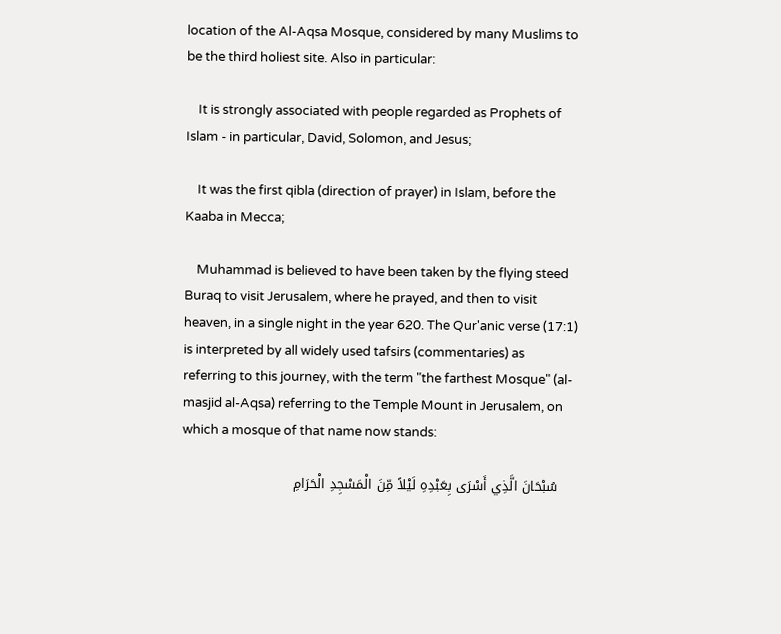location of the Al-Aqsa Mosque, considered by many Muslims to be the third holiest site. Also in particular:

    It is strongly associated with people regarded as Prophets of Islam - in particular, David, Solomon, and Jesus;

    It was the first qibla (direction of prayer) in Islam, before the Kaaba in Mecca;

    Muhammad is believed to have been taken by the flying steed Buraq to visit Jerusalem, where he prayed, and then to visit heaven, in a single night in the year 620. The Qur'anic verse (17:1) is interpreted by all widely used tafsirs (commentaries) as referring to this journey, with the term "the farthest Mosque" (al-masjid al-Aqsa) referring to the Temple Mount in Jerusalem, on which a mosque of that name now stands:

    سُبْحَانَ الَّذِي أَسْرَى بِعَبْدِهِ لَيْلاً مِّنَ الْمَسْجِدِ الْحَرَامِ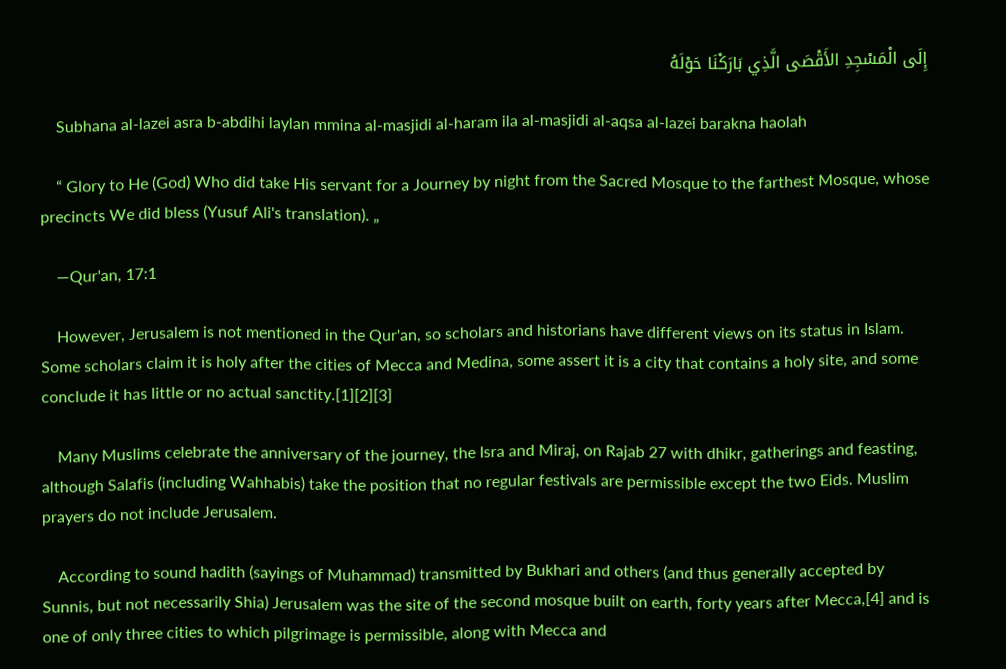إِلَى الْمَسْجِدِ الأَقْصَى الَّذِي بَارَكْنَا حَوْلَهُ

    Subhana al-lazei asra b-abdihi laylan mmina al-masjidi al-haram ila al-masjidi al-aqsa al-lazei barakna haolah

    “ Glory to He (God) Who did take His servant for a Journey by night from the Sacred Mosque to the farthest Mosque, whose precincts We did bless (Yusuf Ali's translation). „

    —Qur'an, 17:1

    However, Jerusalem is not mentioned in the Qur'an, so scholars and historians have different views on its status in Islam. Some scholars claim it is holy after the cities of Mecca and Medina, some assert it is a city that contains a holy site, and some conclude it has little or no actual sanctity.[1][2][3]

    Many Muslims celebrate the anniversary of the journey, the Isra and Miraj, on Rajab 27 with dhikr, gatherings and feasting, although Salafis (including Wahhabis) take the position that no regular festivals are permissible except the two Eids. Muslim prayers do not include Jerusalem.

    According to sound hadith (sayings of Muhammad) transmitted by Bukhari and others (and thus generally accepted by Sunnis, but not necessarily Shia) Jerusalem was the site of the second mosque built on earth, forty years after Mecca,[4] and is one of only three cities to which pilgrimage is permissible, along with Mecca and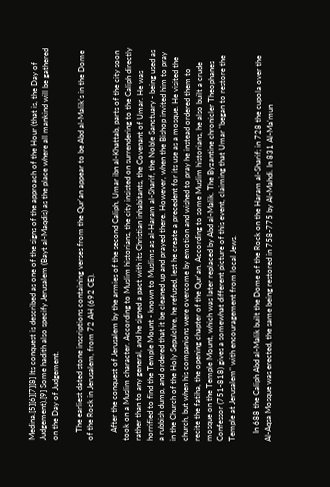Medina.[5][6][7][8] Its conquest is described as one of the signs of the approach of the Hour (that is, the Day of Judgement).[9] Some hadith also specify Jerusalem (Bayt al-Maqdis) as the place where all mankind will be gathered on the Day of Judgement.

    The earliest dated stone inscriptions containing verses from the Qur'an appear to be Abd al-Malik's in the Dome of the Rock in Jerusalem, from 72 AH (692 CE).

    After the conquest of Jerusalem by the armies of the second Caliph, Umar ibn al-Khattab, parts of the city soon took on a Muslim character. According to Muslim historians, the city insisted on surrendering to the Caliph directly rather than to any general, and he signed a pact with its Christian inhabitants, the Covenant of Umar. He was horrified to find the Temple Mount - known to Muslims as al-Haram al-Sharif, the Noble Sanctuary - being used as a rubbish dump, and ordered that it be cleaned up and prayed there. However, when the Bishop invited him to pray in the Church of the Holy Sepulchre, he refused, lest he create a precedent for its use as a mosque. He visited the church, but when his companions were overcome by emotion and wished to pray he instead ordered them to recite the fatiha, the opening chapter of the Qur'an. According to some Muslim historians, he also built a crude mosque on the Temple Mount, which was later replaced by Abd al-Malik. The Byzantine chronicler Theophanes Confessor (751-818) gives a somewhat different picture of this event, claiming that Umar "began to restore the Temple at Jerusalem" with encouragement from local Jews.

    In 688 the Caliph Abd al-Malik built the Dome of the Rock on the Haram al-Sharif; in 728 the cupola over the Al-Aqsa Mosque was erected, the same being restored in 758-775 by Al-Mahdi. In 831 Al-Ma'mun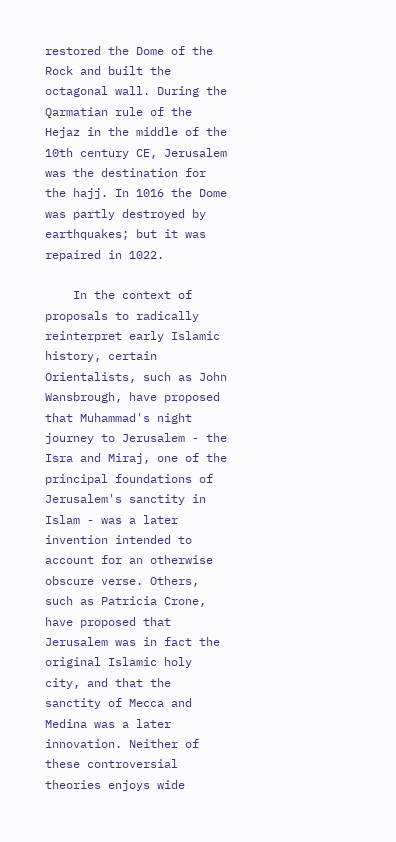restored the Dome of the Rock and built the octagonal wall. During the Qarmatian rule of the Hejaz in the middle of the 10th century CE, Jerusalem was the destination for the hajj. In 1016 the Dome was partly destroyed by earthquakes; but it was repaired in 1022.

    In the context of proposals to radically reinterpret early Islamic history, certain Orientalists, such as John Wansbrough, have proposed that Muhammad's night journey to Jerusalem - the Isra and Miraj, one of the principal foundations of Jerusalem's sanctity in Islam - was a later invention intended to account for an otherwise obscure verse. Others, such as Patricia Crone, have proposed that Jerusalem was in fact the original Islamic holy city, and that the sanctity of Mecca and Medina was a later innovation. Neither of these controversial theories enjoys wide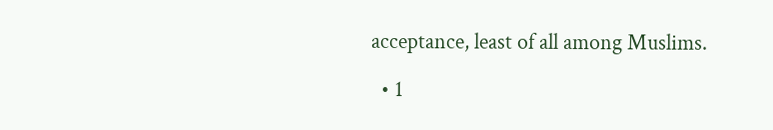acceptance, least of all among Muslims.

  • 1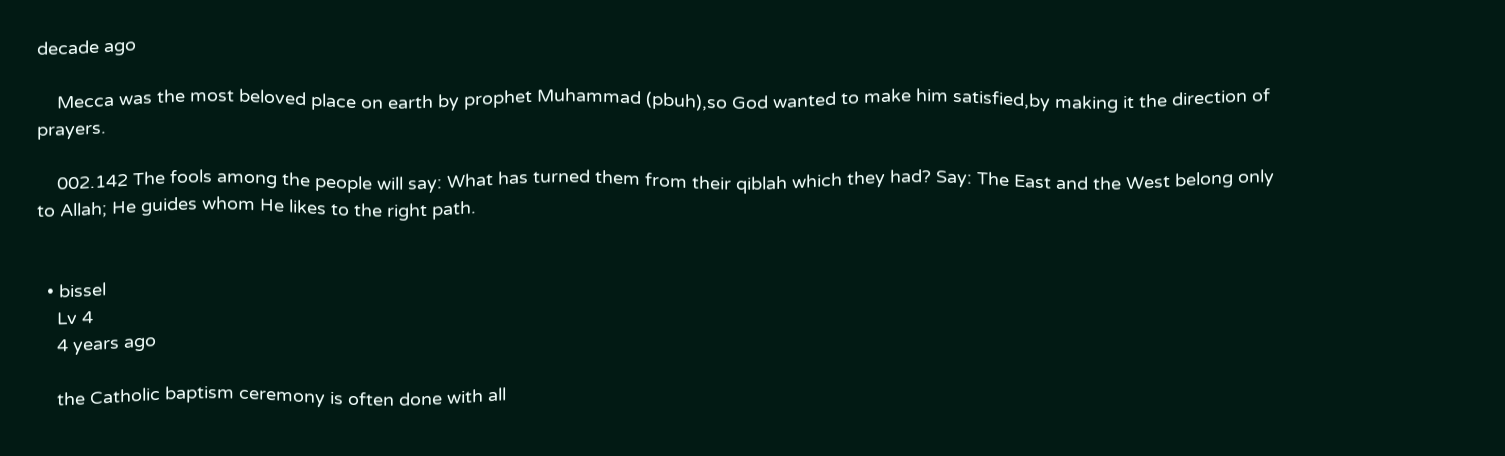decade ago

    Mecca was the most beloved place on earth by prophet Muhammad (pbuh),so God wanted to make him satisfied,by making it the direction of prayers.

    002.142 The fools among the people will say: What has turned them from their qiblah which they had? Say: The East and the West belong only to Allah; He guides whom He likes to the right path.


  • bissel
    Lv 4
    4 years ago

    the Catholic baptism ceremony is often done with all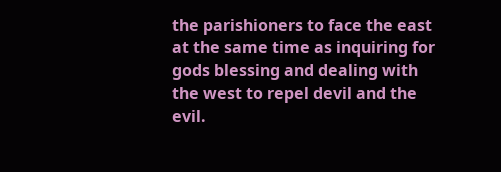the parishioners to face the east at the same time as inquiring for gods blessing and dealing with the west to repel devil and the evil.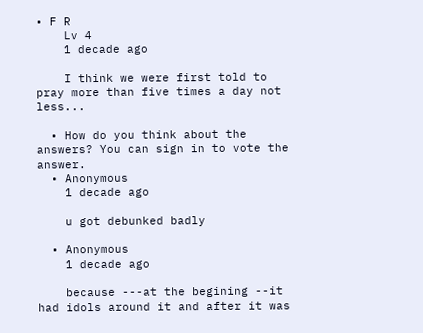• F R
    Lv 4
    1 decade ago

    I think we were first told to pray more than five times a day not less...

  • How do you think about the answers? You can sign in to vote the answer.
  • Anonymous
    1 decade ago

    u got debunked badly

  • Anonymous
    1 decade ago

    because ---at the begining --it had idols around it and after it was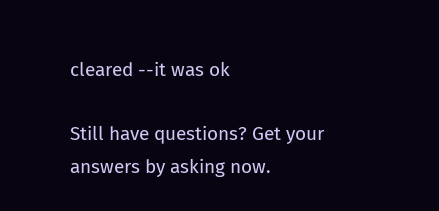cleared --it was ok

Still have questions? Get your answers by asking now.